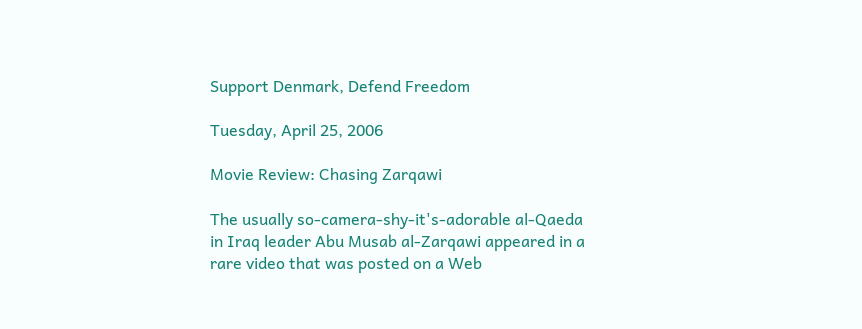Support Denmark, Defend Freedom

Tuesday, April 25, 2006

Movie Review: Chasing Zarqawi

The usually so-camera-shy-it's-adorable al-Qaeda in Iraq leader Abu Musab al-Zarqawi appeared in a rare video that was posted on a Web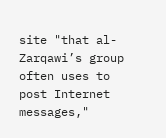site "that al-Zarqawi’s group often uses to post Internet messages,"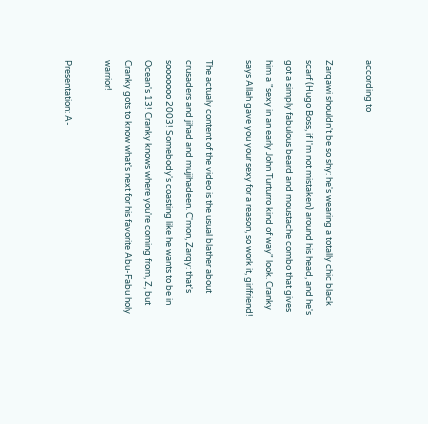according to

Zarqawi shouldn't be so shy: he's wearing a totally chic black scarf (Hugo Boss, if I'm not mistaken) around his head, and he's got a simply fabulous beard and moustache combo that gives him a "sexy in an early John Turturro kind of way" look. Cranky says Allah gave you your sexy for a reason, so work it, girlfriend!

The actualy content of the video is the usual blather about crusaders and jihad and mujihadeen. C'mon, Zarqy: that's sooooooo 2003! Somebody's coasting like he wants to be in Ocean's 13! Cranky knows where you're coming from, Z, but Cranky gots to know what's next for his favorite Abu-Fabu holy warrior!

Presentation: A-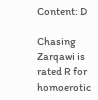Content: D

Chasing Zarqawi is rated R for homoerotic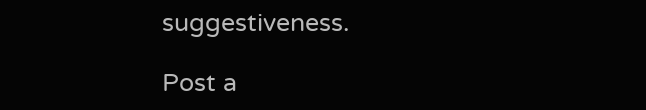suggestiveness.

Post a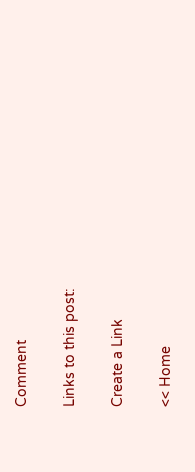Comment

Links to this post:

Create a Link

<< Home